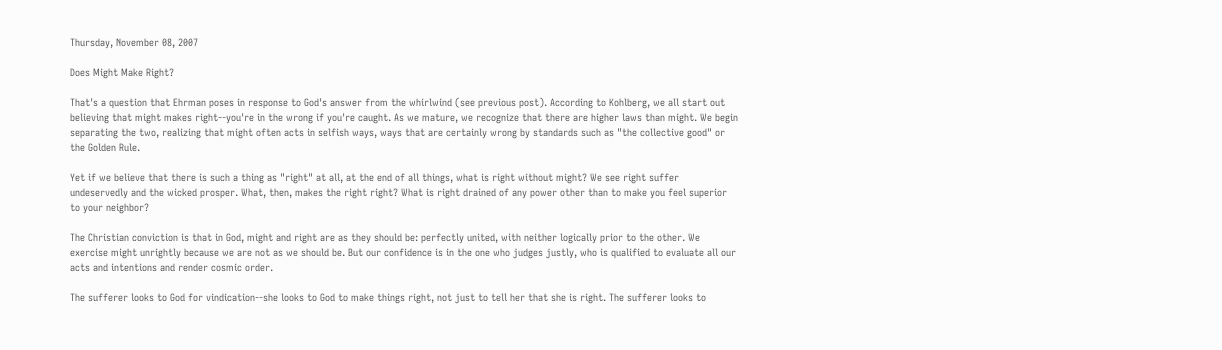Thursday, November 08, 2007

Does Might Make Right?

That's a question that Ehrman poses in response to God's answer from the whirlwind (see previous post). According to Kohlberg, we all start out believing that might makes right--you're in the wrong if you're caught. As we mature, we recognize that there are higher laws than might. We begin separating the two, realizing that might often acts in selfish ways, ways that are certainly wrong by standards such as "the collective good" or the Golden Rule.

Yet if we believe that there is such a thing as "right" at all, at the end of all things, what is right without might? We see right suffer undeservedly and the wicked prosper. What, then, makes the right right? What is right drained of any power other than to make you feel superior to your neighbor?

The Christian conviction is that in God, might and right are as they should be: perfectly united, with neither logically prior to the other. We exercise might unrightly because we are not as we should be. But our confidence is in the one who judges justly, who is qualified to evaluate all our acts and intentions and render cosmic order.

The sufferer looks to God for vindication--she looks to God to make things right, not just to tell her that she is right. The sufferer looks to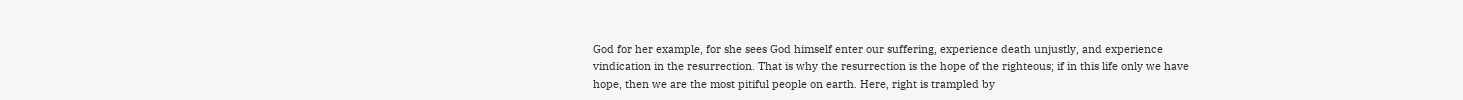God for her example, for she sees God himself enter our suffering, experience death unjustly, and experience vindication in the resurrection. That is why the resurrection is the hope of the righteous; if in this life only we have hope, then we are the most pitiful people on earth. Here, right is trampled by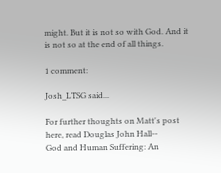might. But it is not so with God. And it is not so at the end of all things.

1 comment:

Josh_LTSG said...

For further thoughts on Matt's post here, read Douglas John Hall--
God and Human Suffering: An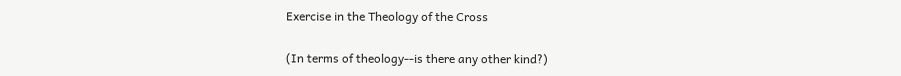Exercise in the Theology of the Cross

(In terms of theology--is there any other kind?)